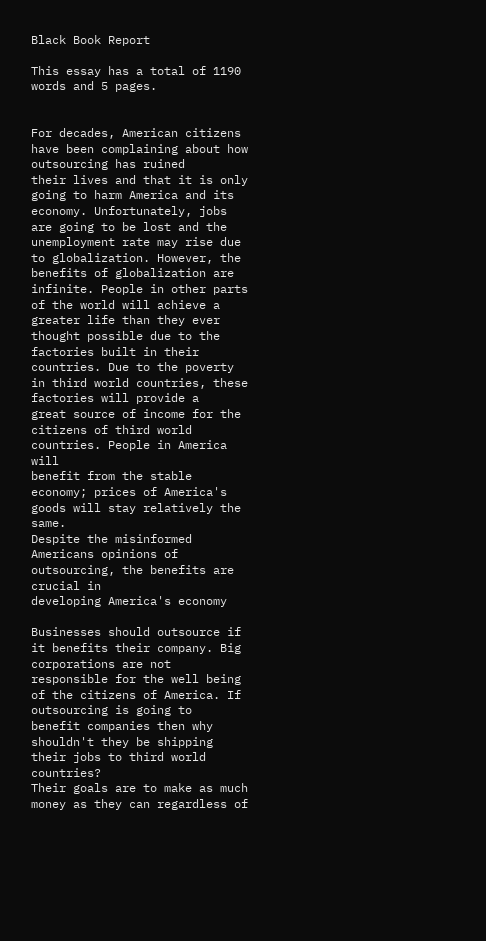Black Book Report

This essay has a total of 1190 words and 5 pages.


For decades, American citizens have been complaining about how outsourcing has ruined
their lives and that it is only going to harm America and its economy. Unfortunately, jobs
are going to be lost and the unemployment rate may rise due to globalization. However, the
benefits of globalization are infinite. People in other parts of the world will achieve a
greater life than they ever thought possible due to the factories built in their
countries. Due to the poverty in third world countries, these factories will provide a
great source of income for the citizens of third world countries. People in America will
benefit from the stable economy; prices of America's goods will stay relatively the same.
Despite the misinformed Americans opinions of outsourcing, the benefits are crucial in
developing America's economy

Businesses should outsource if it benefits their company. Big corporations are not
responsible for the well being of the citizens of America. If outsourcing is going to
benefit companies then why shouldn't they be shipping their jobs to third world countries?
Their goals are to make as much money as they can regardless of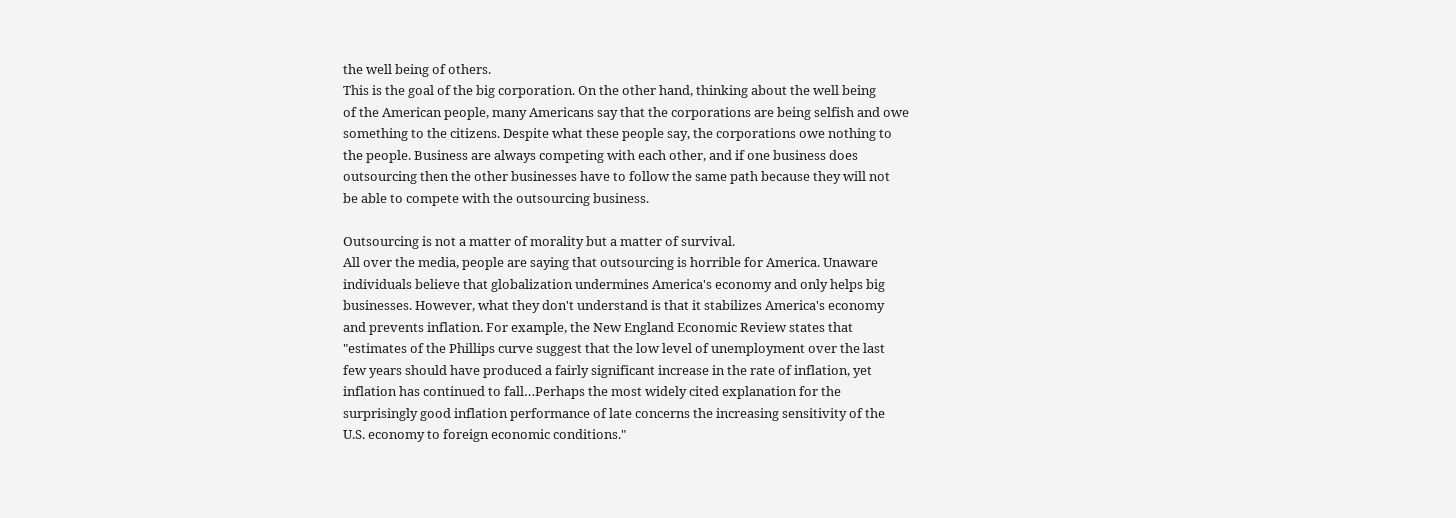the well being of others.
This is the goal of the big corporation. On the other hand, thinking about the well being
of the American people, many Americans say that the corporations are being selfish and owe
something to the citizens. Despite what these people say, the corporations owe nothing to
the people. Business are always competing with each other, and if one business does
outsourcing then the other businesses have to follow the same path because they will not
be able to compete with the outsourcing business.

Outsourcing is not a matter of morality but a matter of survival.
All over the media, people are saying that outsourcing is horrible for America. Unaware
individuals believe that globalization undermines America's economy and only helps big
businesses. However, what they don't understand is that it stabilizes America's economy
and prevents inflation. For example, the New England Economic Review states that
"estimates of the Phillips curve suggest that the low level of unemployment over the last
few years should have produced a fairly significant increase in the rate of inflation, yet
inflation has continued to fall…Perhaps the most widely cited explanation for the
surprisingly good inflation performance of late concerns the increasing sensitivity of the
U.S. economy to foreign economic conditions."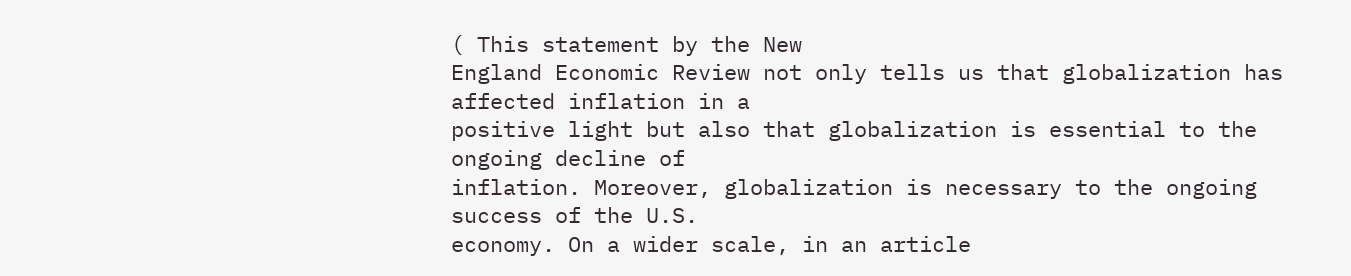( This statement by the New
England Economic Review not only tells us that globalization has affected inflation in a
positive light but also that globalization is essential to the ongoing decline of
inflation. Moreover, globalization is necessary to the ongoing success of the U.S.
economy. On a wider scale, in an article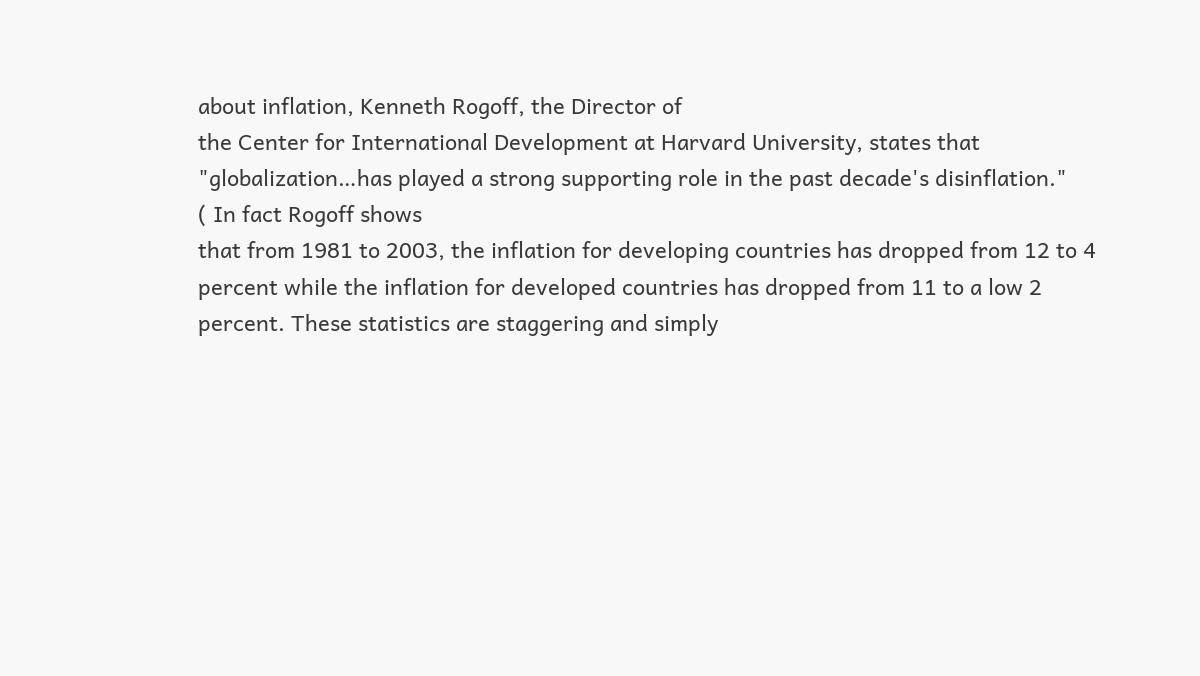about inflation, Kenneth Rogoff, the Director of
the Center for International Development at Harvard University, states that
"globalization…has played a strong supporting role in the past decade's disinflation."
( In fact Rogoff shows
that from 1981 to 2003, the inflation for developing countries has dropped from 12 to 4
percent while the inflation for developed countries has dropped from 11 to a low 2
percent. These statistics are staggering and simply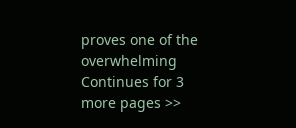proves one of the overwhelming
Continues for 3 more pages >>